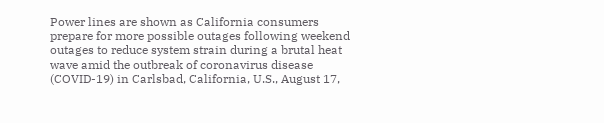Power lines are shown as California consumers prepare for more possible outages following weekend outages to reduce system strain during a brutal heat wave amid the outbreak of coronavirus disease (COVID-19) in Carlsbad, California, U.S., August 17,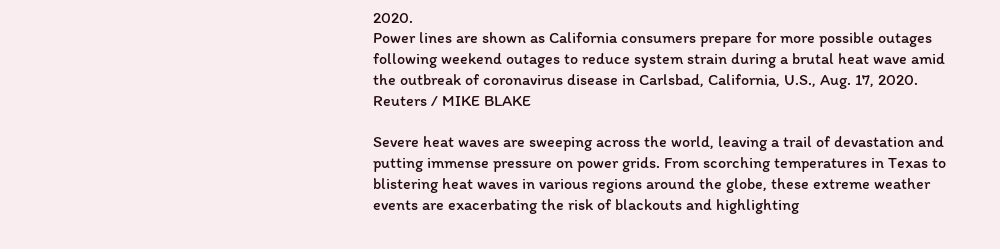2020.
Power lines are shown as California consumers prepare for more possible outages following weekend outages to reduce system strain during a brutal heat wave amid the outbreak of coronavirus disease in Carlsbad, California, U.S., Aug. 17, 2020. Reuters / MIKE BLAKE

Severe heat waves are sweeping across the world, leaving a trail of devastation and putting immense pressure on power grids. From scorching temperatures in Texas to blistering heat waves in various regions around the globe, these extreme weather events are exacerbating the risk of blackouts and highlighting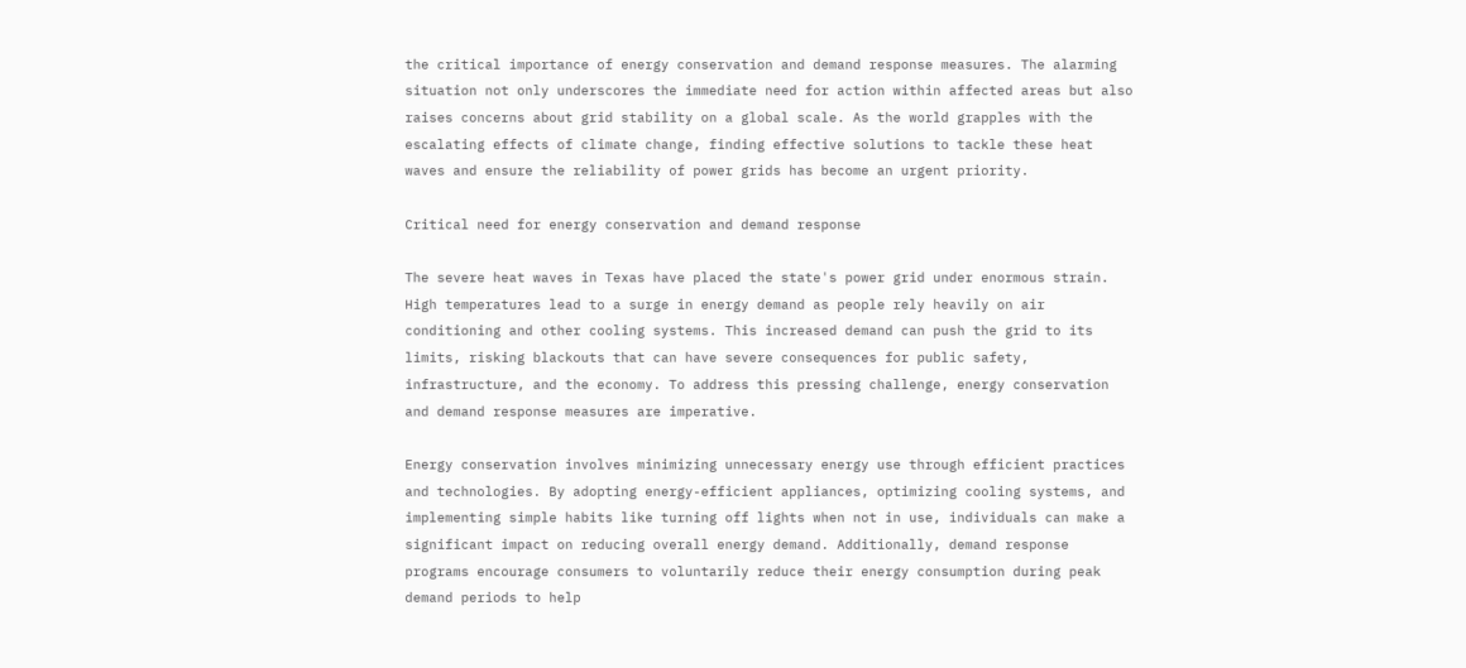the critical importance of energy conservation and demand response measures. The alarming situation not only underscores the immediate need for action within affected areas but also raises concerns about grid stability on a global scale. As the world grapples with the escalating effects of climate change, finding effective solutions to tackle these heat waves and ensure the reliability of power grids has become an urgent priority.

Critical need for energy conservation and demand response

The severe heat waves in Texas have placed the state's power grid under enormous strain. High temperatures lead to a surge in energy demand as people rely heavily on air conditioning and other cooling systems. This increased demand can push the grid to its limits, risking blackouts that can have severe consequences for public safety, infrastructure, and the economy. To address this pressing challenge, energy conservation and demand response measures are imperative.

Energy conservation involves minimizing unnecessary energy use through efficient practices and technologies. By adopting energy-efficient appliances, optimizing cooling systems, and implementing simple habits like turning off lights when not in use, individuals can make a significant impact on reducing overall energy demand. Additionally, demand response programs encourage consumers to voluntarily reduce their energy consumption during peak demand periods to help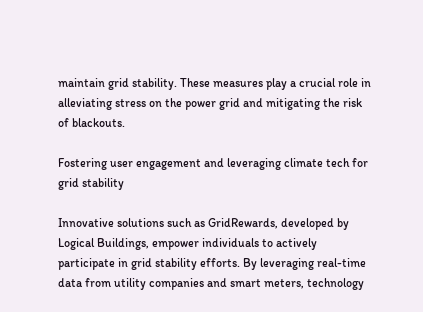maintain grid stability. These measures play a crucial role in alleviating stress on the power grid and mitigating the risk of blackouts.

Fostering user engagement and leveraging climate tech for grid stability

Innovative solutions such as GridRewards, developed by Logical Buildings, empower individuals to actively participate in grid stability efforts. By leveraging real-time data from utility companies and smart meters, technology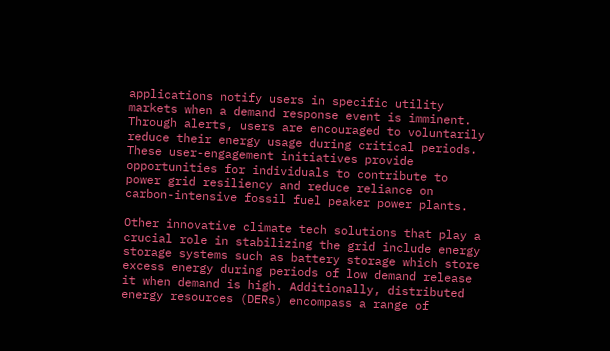applications notify users in specific utility markets when a demand response event is imminent. Through alerts, users are encouraged to voluntarily reduce their energy usage during critical periods. These user-engagement initiatives provide opportunities for individuals to contribute to power grid resiliency and reduce reliance on carbon-intensive fossil fuel peaker power plants.

Other innovative climate tech solutions that play a crucial role in stabilizing the grid include energy storage systems such as battery storage which store excess energy during periods of low demand release it when demand is high. Additionally, distributed energy resources (DERs) encompass a range of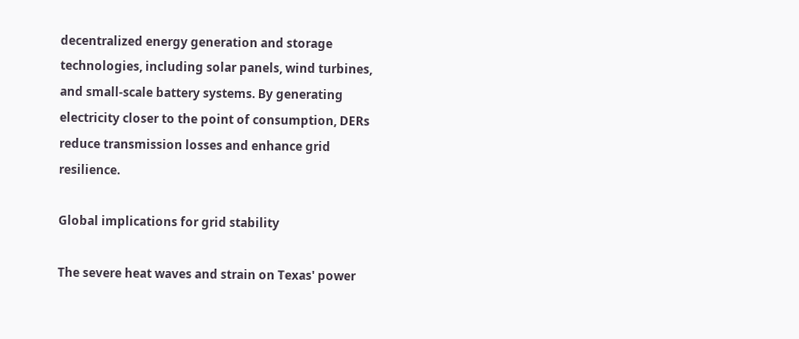decentralized energy generation and storage technologies, including solar panels, wind turbines, and small-scale battery systems. By generating electricity closer to the point of consumption, DERs reduce transmission losses and enhance grid resilience.

Global implications for grid stability

The severe heat waves and strain on Texas' power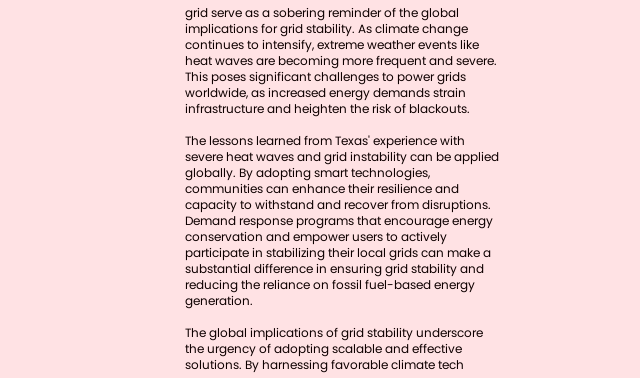grid serve as a sobering reminder of the global implications for grid stability. As climate change continues to intensify, extreme weather events like heat waves are becoming more frequent and severe. This poses significant challenges to power grids worldwide, as increased energy demands strain infrastructure and heighten the risk of blackouts.

The lessons learned from Texas' experience with severe heat waves and grid instability can be applied globally. By adopting smart technologies, communities can enhance their resilience and capacity to withstand and recover from disruptions. Demand response programs that encourage energy conservation and empower users to actively participate in stabilizing their local grids can make a substantial difference in ensuring grid stability and reducing the reliance on fossil fuel-based energy generation.

The global implications of grid stability underscore the urgency of adopting scalable and effective solutions. By harnessing favorable climate tech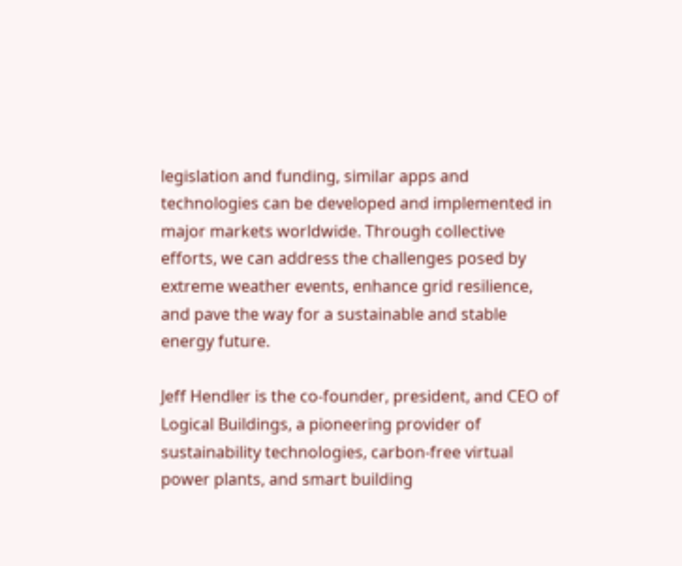legislation and funding, similar apps and technologies can be developed and implemented in major markets worldwide. Through collective efforts, we can address the challenges posed by extreme weather events, enhance grid resilience, and pave the way for a sustainable and stable energy future.

Jeff Hendler is the co-founder, president, and CEO of Logical Buildings, a pioneering provider of sustainability technologies, carbon-free virtual power plants, and smart building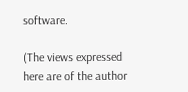software.

(The views expressed here are of the author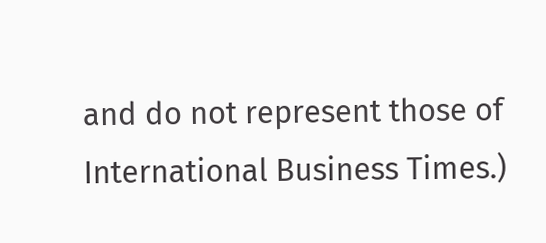and do not represent those of International Business Times.)